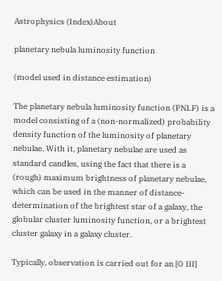Astrophysics (Index)About

planetary nebula luminosity function

(model used in distance estimation)

The planetary nebula luminosity function (PNLF) is a model consisting of a (non-normalized) probability density function of the luminosity of planetary nebulae. With it, planetary nebulae are used as standard candles, using the fact that there is a (rough) maximum brightness of planetary nebulae, which can be used in the manner of distance-determination of the brightest star of a galaxy, the globular cluster luminosity function, or a brightest cluster galaxy in a galaxy cluster.

Typically, observation is carried out for an [O III]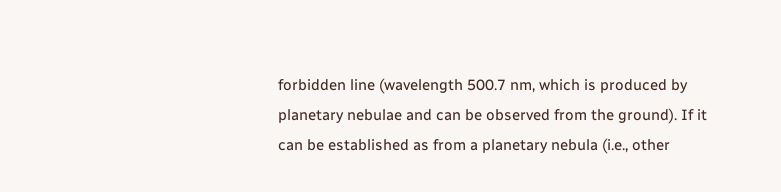forbidden line (wavelength 500.7 nm, which is produced by planetary nebulae and can be observed from the ground). If it can be established as from a planetary nebula (i.e., other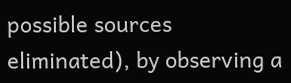possible sources eliminated), by observing a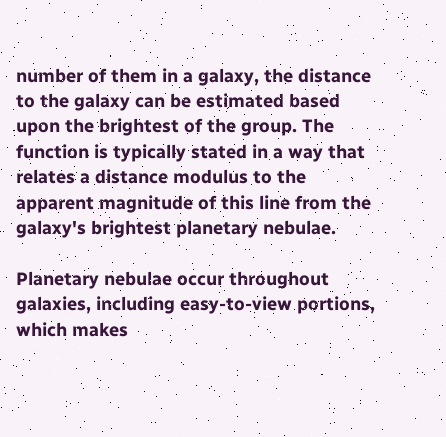number of them in a galaxy, the distance to the galaxy can be estimated based upon the brightest of the group. The function is typically stated in a way that relates a distance modulus to the apparent magnitude of this line from the galaxy's brightest planetary nebulae.

Planetary nebulae occur throughout galaxies, including easy-to-view portions, which makes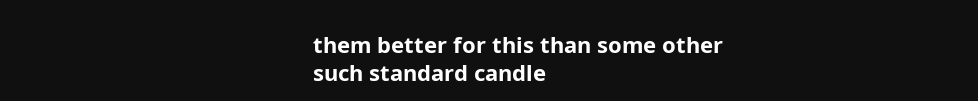them better for this than some other such standard candle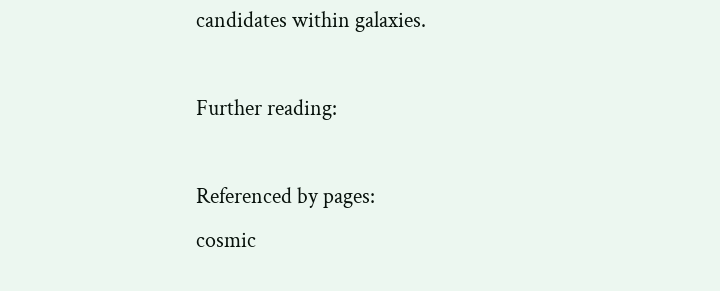candidates within galaxies.

Further reading:

Referenced by pages:
cosmic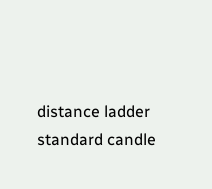distance ladder
standard candle